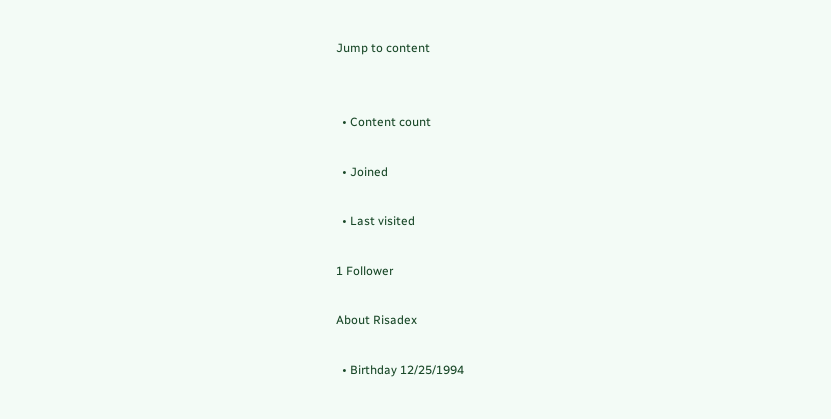Jump to content


  • Content count

  • Joined

  • Last visited

1 Follower

About Risadex

  • Birthday 12/25/1994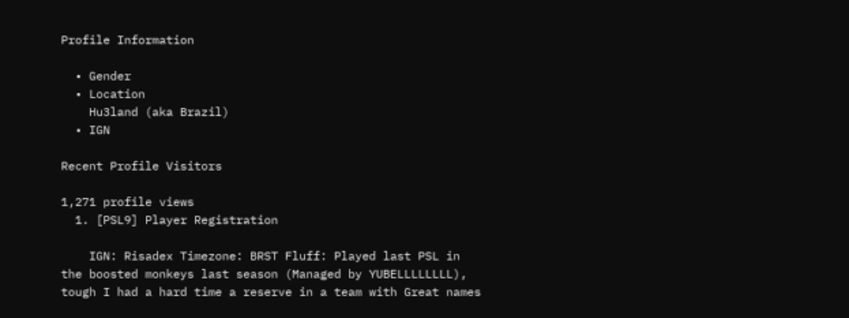Profile Information

  • Gender
  • Location
    Hu3land (aka Brazil)
  • IGN

Recent Profile Visitors

1,271 profile views
  1. [PSL9] Player Registration

    IGN: Risadex Timezone: BRST Fluff: Played last PSL in the boosted monkeys last season (Managed by YUBELLLLLLLL), tough I had a hard time a reserve in a team with Great names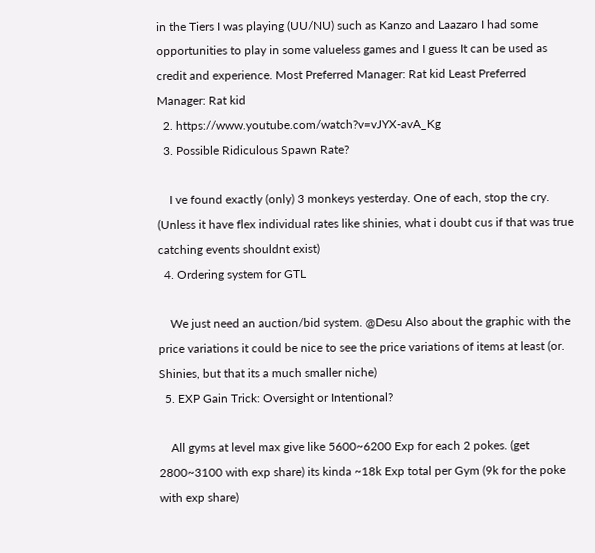in the Tiers I was playing (UU/NU) such as Kanzo and Laazaro I had some opportunities to play in some valueless games and I guess It can be used as credit and experience. Most Preferred Manager: Rat kid Least Preferred Manager: Rat kid
  2. https://www.youtube.com/watch?v=vJYX-avA_Kg
  3. Possible Ridiculous Spawn Rate?

    I ve found exactly (only) 3 monkeys yesterday. One of each, stop the cry. (Unless it have flex individual rates like shinies, what i doubt cus if that was true catching events shouldnt exist)
  4. Ordering system for GTL

    We just need an auction/bid system. @Desu Also about the graphic with the price variations it could be nice to see the price variations of items at least (or. Shinies, but that its a much smaller niche)
  5. EXP Gain Trick: Oversight or Intentional?

    All gyms at level max give like 5600~6200 Exp for each 2 pokes. (get 2800~3100 with exp share) its kinda ~18k Exp total per Gym (9k for the poke with exp share)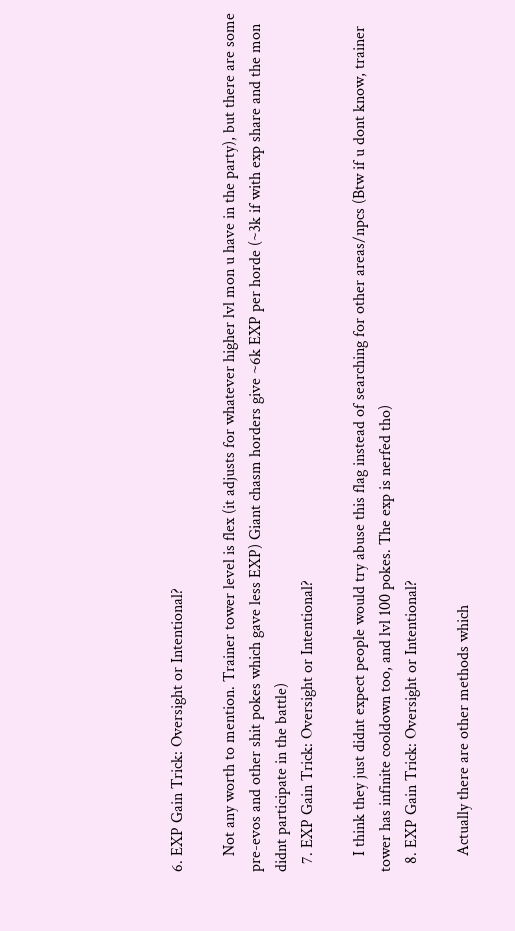6. EXP Gain Trick: Oversight or Intentional?

    Not any worth to mention. Trainer tower level is flex (it adjusts for whatever higher lvl mon u have in the party), but there are some pre-evos and other shit pokes which gave less EXP) Giant chasm horders give ~6k EXP per horde (~3k if with exp share and the mon didnt participate in the battle)
  7. EXP Gain Trick: Oversight or Intentional?

    I think they just didnt expect people would try abuse this flag instead of searching for other areas/npcs (Btw if u dont know, trainer tower has infinite cooldown too, and lvl 100 pokes. The exp is nerfed tho)
  8. EXP Gain Trick: Oversight or Intentional?

    Actually there are other methods which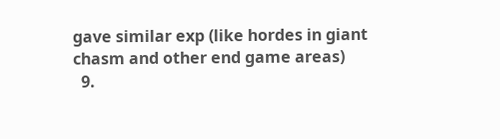gave similar exp (like hordes in giant chasm and other end game areas)
  9.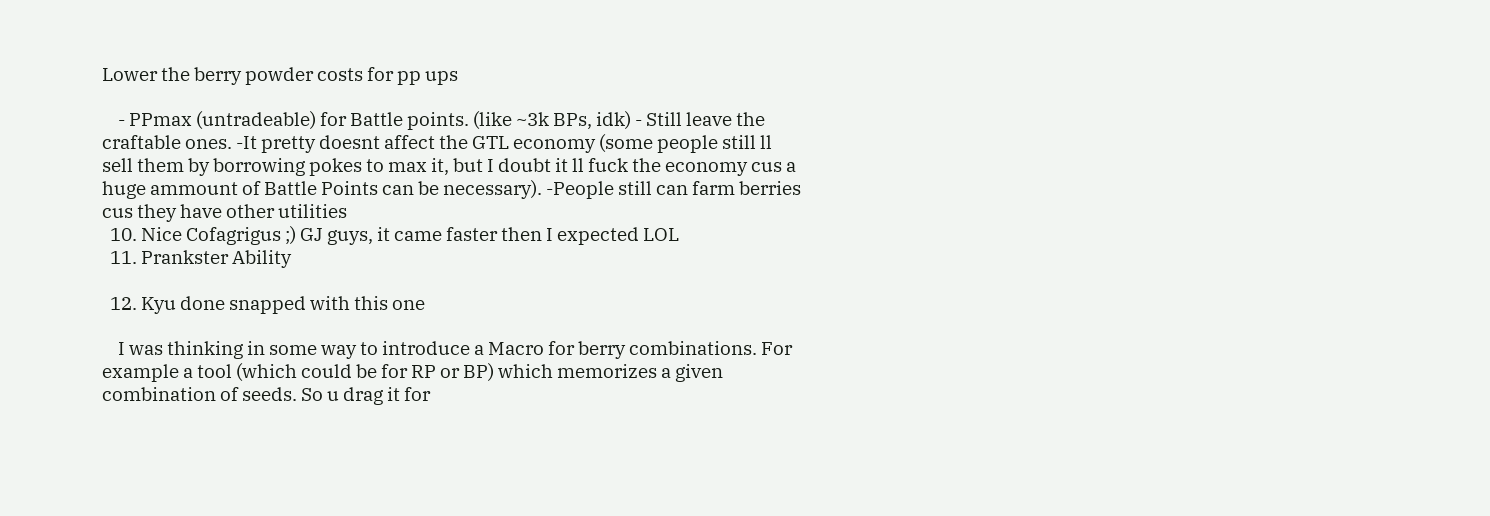Lower the berry powder costs for pp ups

    - PPmax (untradeable) for Battle points. (like ~3k BPs, idk) - Still leave the craftable ones. -It pretty doesnt affect the GTL economy (some people still ll sell them by borrowing pokes to max it, but I doubt it ll fuck the economy cus a huge ammount of Battle Points can be necessary). -People still can farm berries cus they have other utilities
  10. Nice Cofagrigus ;) GJ guys, it came faster then I expected LOL
  11. Prankster Ability

  12. Kyu done snapped with this one

    I was thinking in some way to introduce a Macro for berry combinations. For example a tool (which could be for RP or BP) which memorizes a given combination of seeds. So u drag it for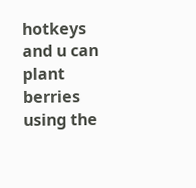hotkeys and u can plant berries using the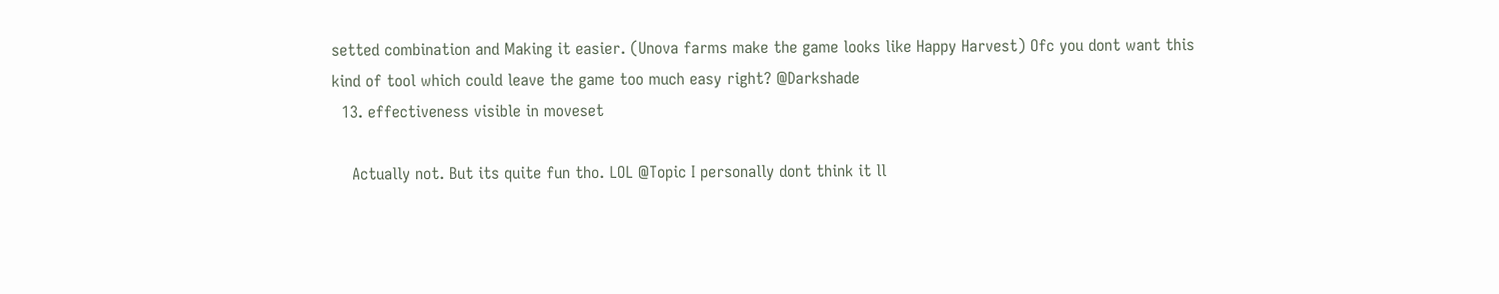setted combination and Making it easier. (Unova farms make the game looks like Happy Harvest) Ofc you dont want this kind of tool which could leave the game too much easy right? @Darkshade
  13. effectiveness visible in moveset

    Actually not. But its quite fun tho. LOL @Topic I personally dont think it ll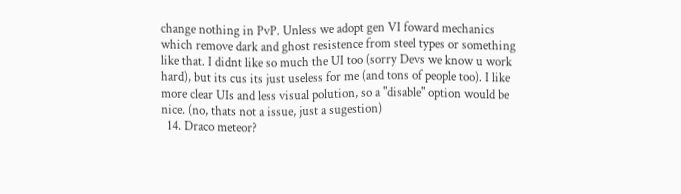change nothing in PvP. Unless we adopt gen VI foward mechanics which remove dark and ghost resistence from steel types or something like that. I didnt like so much the UI too (sorry Devs we know u work hard), but its cus its just useless for me (and tons of people too). I like more clear UIs and less visual polution, so a "disable" option would be nice. (no, thats not a issue, just a sugestion)
  14. Draco meteor?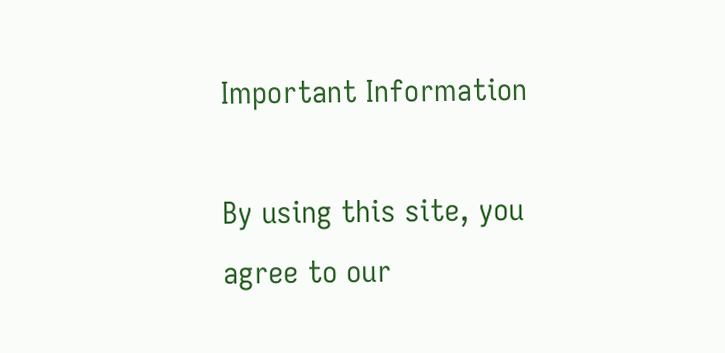Important Information

By using this site, you agree to our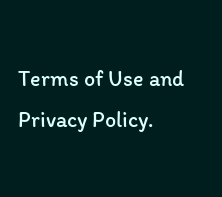Terms of Use and Privacy Policy.